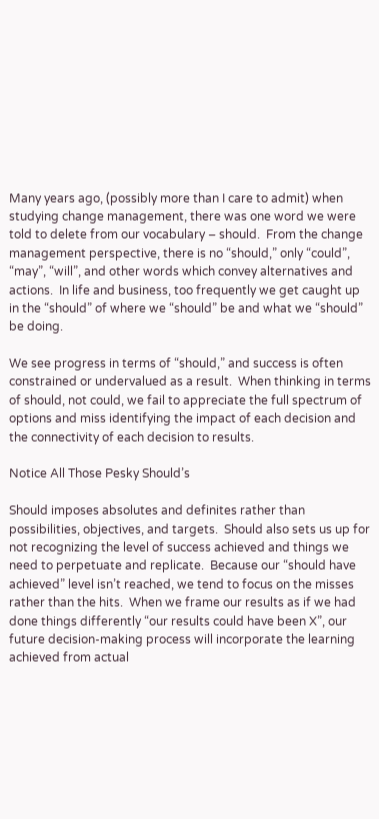Many years ago, (possibly more than I care to admit) when studying change management, there was one word we were told to delete from our vocabulary – should.  From the change management perspective, there is no “should,” only “could”, “may”, “will”, and other words which convey alternatives and actions.  In life and business, too frequently we get caught up in the “should” of where we “should” be and what we “should” be doing.

We see progress in terms of “should,” and success is often constrained or undervalued as a result.  When thinking in terms of should, not could, we fail to appreciate the full spectrum of options and miss identifying the impact of each decision and the connectivity of each decision to results.

Notice All Those Pesky Should’s

Should imposes absolutes and definites rather than possibilities, objectives, and targets.  Should also sets us up for not recognizing the level of success achieved and things we need to perpetuate and replicate.  Because our “should have achieved” level isn’t reached, we tend to focus on the misses rather than the hits.  When we frame our results as if we had done things differently “our results could have been X”, our future decision-making process will incorporate the learning achieved from actual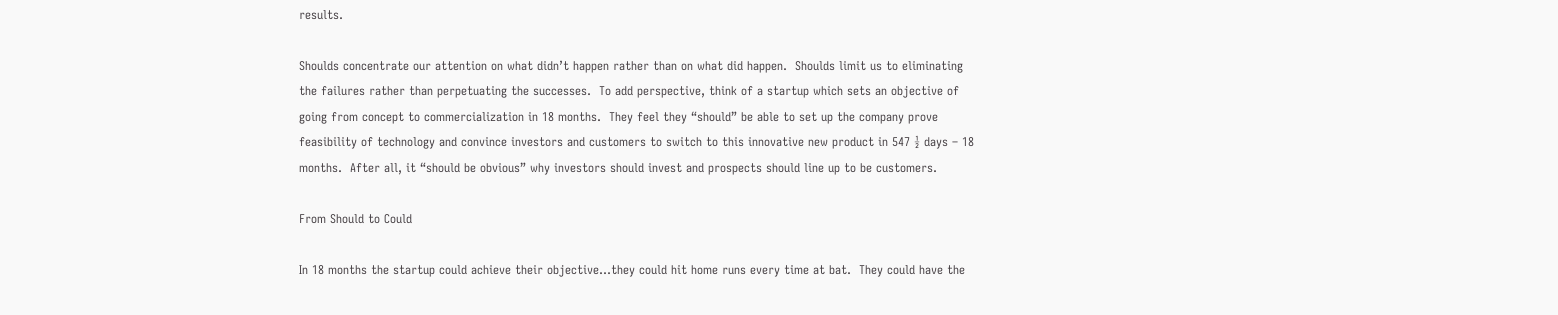results.

Shoulds concentrate our attention on what didn’t happen rather than on what did happen.  Shoulds limit us to eliminating the failures rather than perpetuating the successes.  To add perspective, think of a startup which sets an objective of going from concept to commercialization in 18 months.  They feel they “should” be able to set up the company prove feasibility of technology and convince investors and customers to switch to this innovative new product in 547 ½ days – 18 months.  After all, it “should be obvious” why investors should invest and prospects should line up to be customers.

From Should to Could

In 18 months the startup could achieve their objective…they could hit home runs every time at bat.  They could have the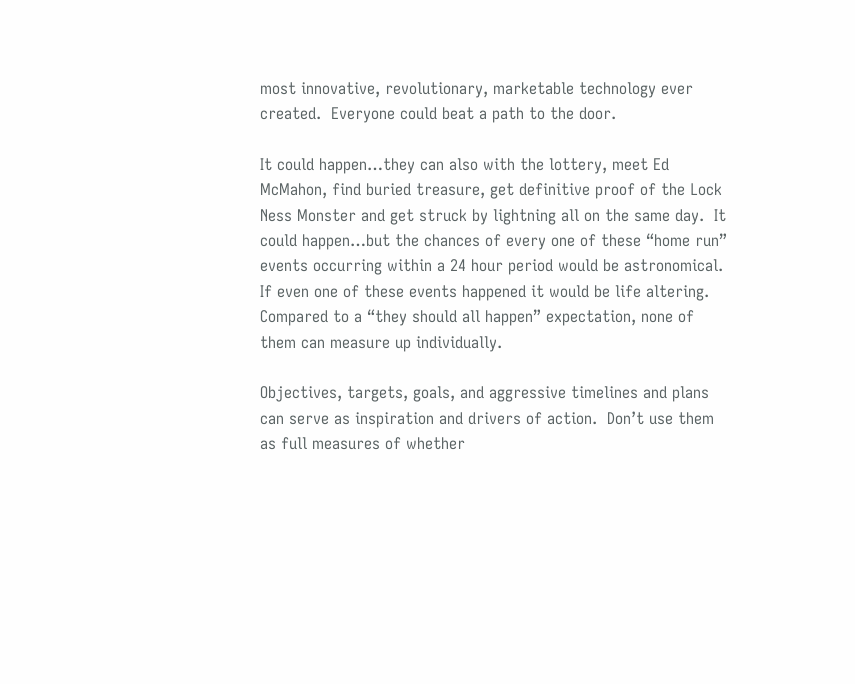most innovative, revolutionary, marketable technology ever created.  Everyone could beat a path to the door.

It could happen…they can also with the lottery, meet Ed McMahon, find buried treasure, get definitive proof of the Lock Ness Monster and get struck by lightning all on the same day.  It could happen…but the chances of every one of these “home run” events occurring within a 24 hour period would be astronomical.  If even one of these events happened it would be life altering.   Compared to a “they should all happen” expectation, none of them can measure up individually.

Objectives, targets, goals, and aggressive timelines and plans can serve as inspiration and drivers of action.  Don’t use them as full measures of whether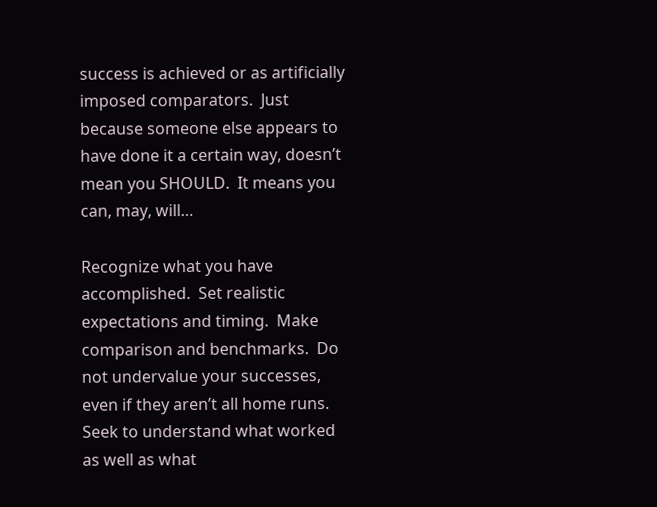success is achieved or as artificially imposed comparators.  Just because someone else appears to have done it a certain way, doesn’t mean you SHOULD.  It means you can, may, will…

Recognize what you have accomplished.  Set realistic expectations and timing.  Make comparison and benchmarks.  Do not undervalue your successes, even if they aren’t all home runs.  Seek to understand what worked as well as what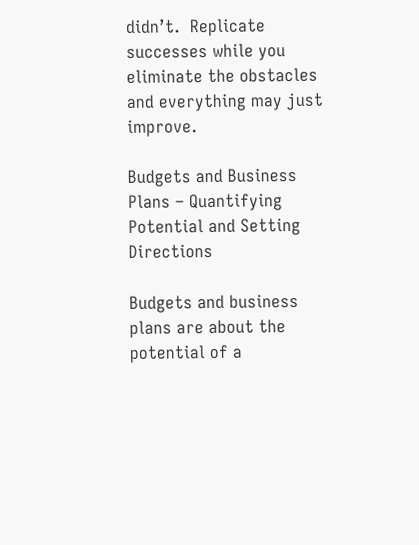didn’t.  Replicate successes while you eliminate the obstacles and everything may just improve.

Budgets and Business Plans – Quantifying Potential and Setting Directions

Budgets and business plans are about the potential of a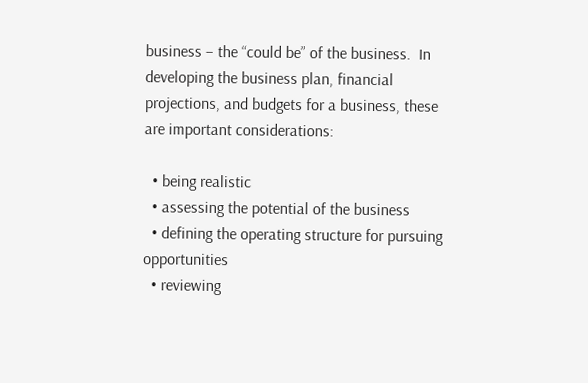business – the “could be” of the business.  In developing the business plan, financial projections, and budgets for a business, these are important considerations:

  • being realistic
  • assessing the potential of the business
  • defining the operating structure for pursuing opportunities
  • reviewing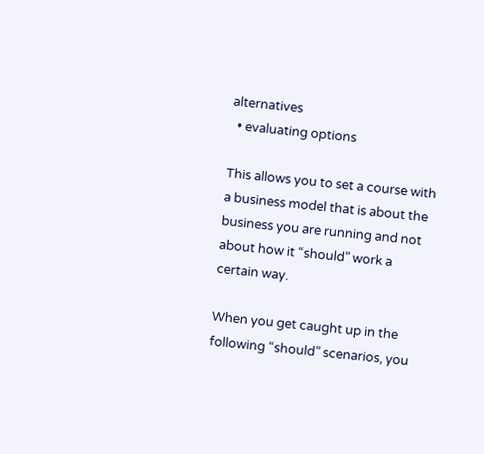alternatives
  • evaluating options

This allows you to set a course with a business model that is about the business you are running and not about how it “should” work a certain way.

When you get caught up in the following “should” scenarios, you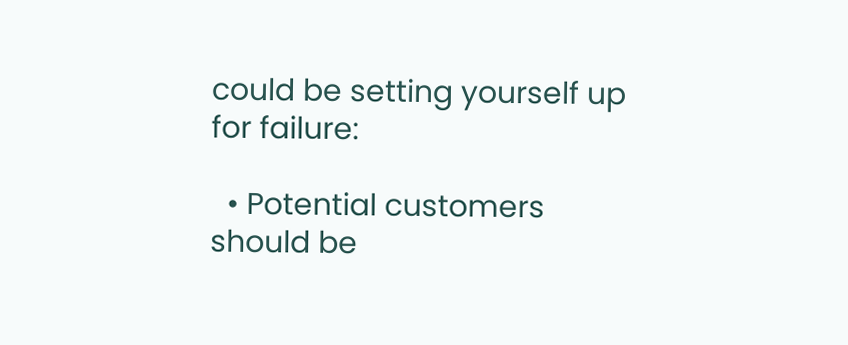could be setting yourself up for failure:

  • Potential customers should be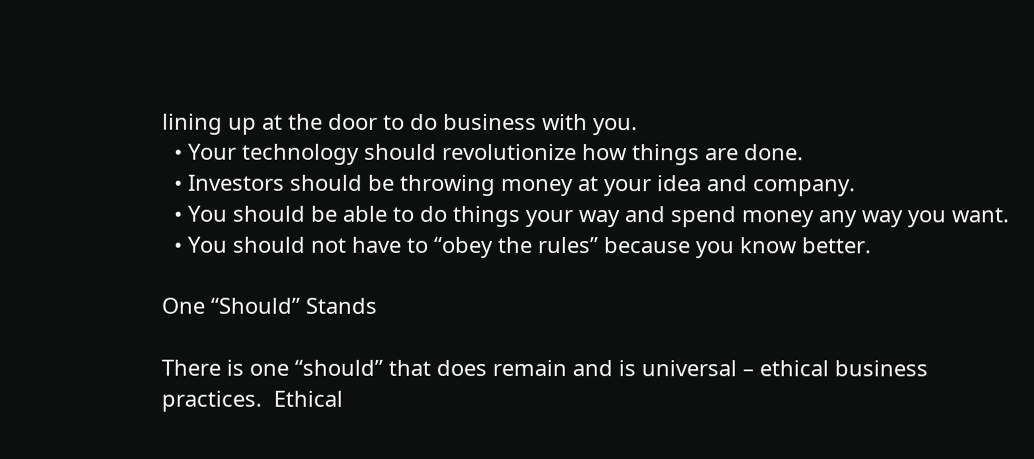lining up at the door to do business with you.
  • Your technology should revolutionize how things are done.
  • Investors should be throwing money at your idea and company.
  • You should be able to do things your way and spend money any way you want.
  • You should not have to “obey the rules” because you know better.

One “Should” Stands

There is one “should” that does remain and is universal – ethical business practices.  Ethical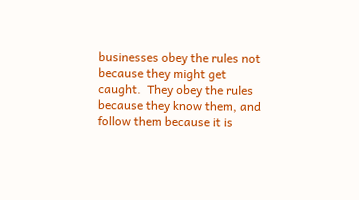businesses obey the rules not because they might get caught.  They obey the rules because they know them, and follow them because it is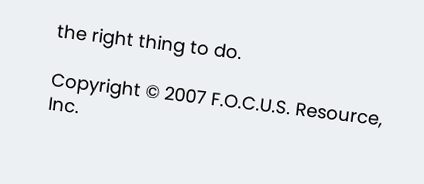the right thing to do.

Copyright © 2007 F.O.C.U.S. Resource, Inc.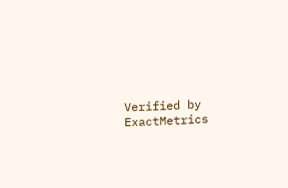Verified by ExactMetrics